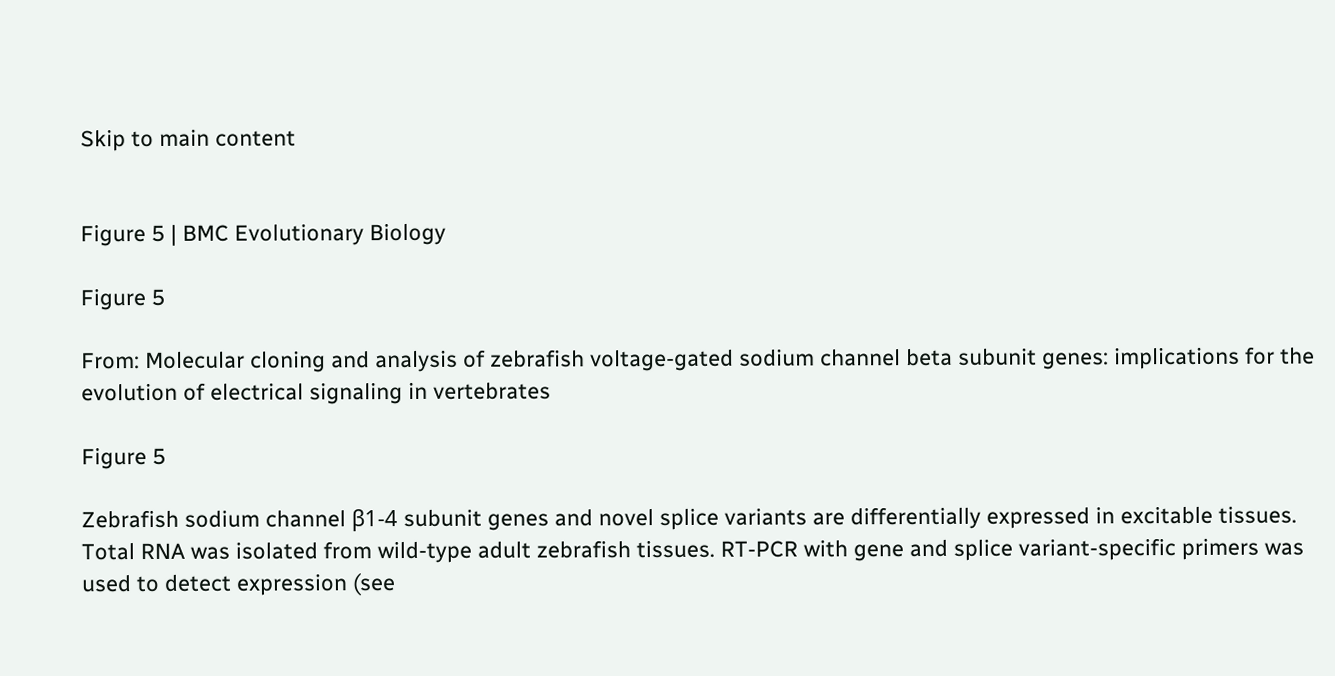Skip to main content


Figure 5 | BMC Evolutionary Biology

Figure 5

From: Molecular cloning and analysis of zebrafish voltage-gated sodium channel beta subunit genes: implications for the evolution of electrical signaling in vertebrates

Figure 5

Zebrafish sodium channel β1-4 subunit genes and novel splice variants are differentially expressed in excitable tissues. Total RNA was isolated from wild-type adult zebrafish tissues. RT-PCR with gene and splice variant-specific primers was used to detect expression (see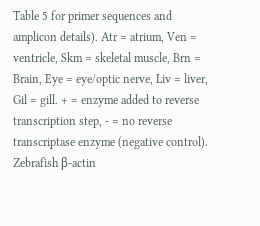Table 5 for primer sequences and amplicon details). Atr = atrium, Ven = ventricle, Skm = skeletal muscle, Brn = Brain, Eye = eye/optic nerve, Liv = liver, Gil = gill. + = enzyme added to reverse transcription step, - = no reverse transcriptase enzyme (negative control). Zebrafish β-actin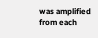was amplified from each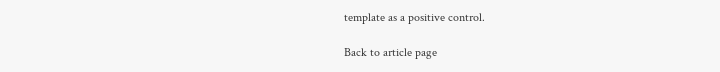template as a positive control.

Back to article page